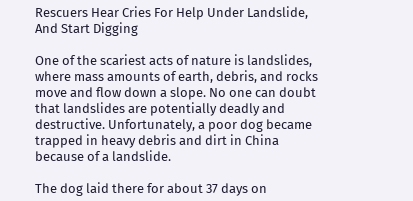Rescuers Hear Cries For Help Under Landslide, And Start Digging

One of the scariest acts of nature is landslides, where mass amounts of earth, debris, and rocks move and flow down a slope. No one can doubt that landslides are potentially deadly and destructive. Unfortunately, a poor dog became trapped in heavy debris and dirt in China because of a landslide.

The dog laid there for about 37 days on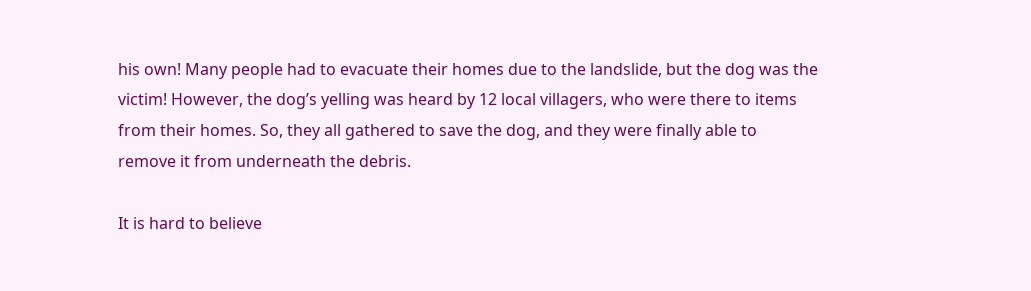his own! Many people had to evacuate their homes due to the landslide, but the dog was the victim! However, the dog’s yelling was heard by 12 local villagers, who were there to items from their homes. So, they all gathered to save the dog, and they were finally able to remove it from underneath the debris.

It is hard to believe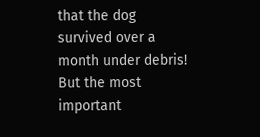that the dog survived over a month under debris! But the most important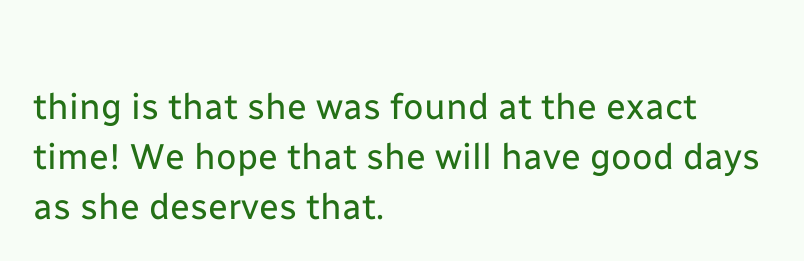thing is that she was found at the exact time! We hope that she will have good days as she deserves that.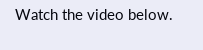Watch the video below.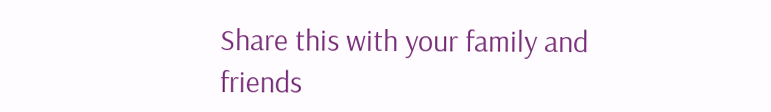Share this with your family and friends